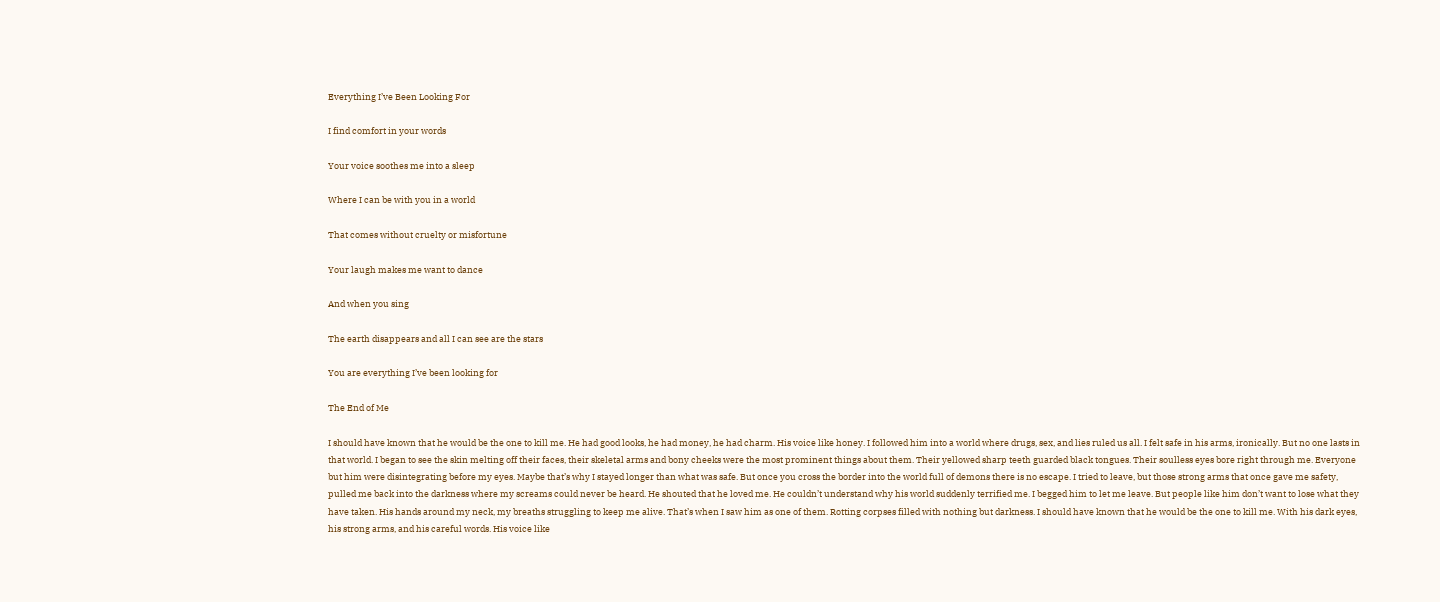Everything I’ve Been Looking For

I find comfort in your words

Your voice soothes me into a sleep

Where I can be with you in a world

That comes without cruelty or misfortune

Your laugh makes me want to dance

And when you sing

The earth disappears and all I can see are the stars

You are everything I’ve been looking for

The End of Me

I should have known that he would be the one to kill me. He had good looks, he had money, he had charm. His voice like honey. I followed him into a world where drugs, sex, and lies ruled us all. I felt safe in his arms, ironically. But no one lasts in that world. I began to see the skin melting off their faces, their skeletal arms and bony cheeks were the most prominent things about them. Their yellowed sharp teeth guarded black tongues. Their soulless eyes bore right through me. Everyone but him were disintegrating before my eyes. Maybe that’s why I stayed longer than what was safe. But once you cross the border into the world full of demons there is no escape. I tried to leave, but those strong arms that once gave me safety, pulled me back into the darkness where my screams could never be heard. He shouted that he loved me. He couldn’t understand why his world suddenly terrified me. I begged him to let me leave. But people like him don’t want to lose what they have taken. His hands around my neck, my breaths struggling to keep me alive. That’s when I saw him as one of them. Rotting corpses filled with nothing but darkness. I should have known that he would be the one to kill me. With his dark eyes, his strong arms, and his careful words. His voice like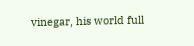vinegar, his world full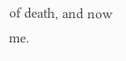of death, and now me.